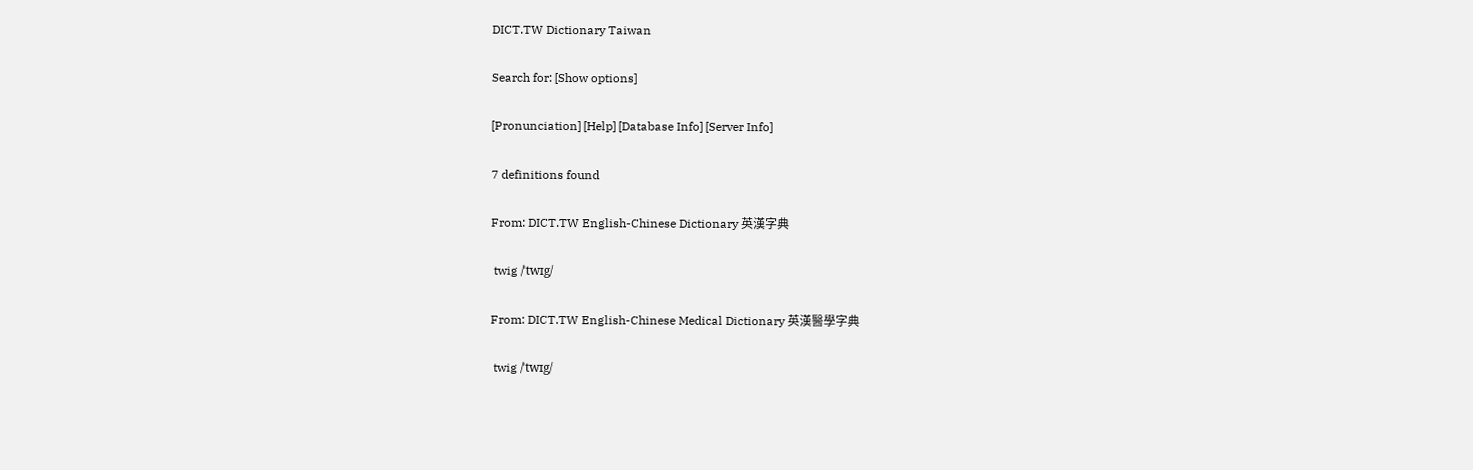DICT.TW Dictionary Taiwan

Search for: [Show options]

[Pronunciation] [Help] [Database Info] [Server Info]

7 definitions found

From: DICT.TW English-Chinese Dictionary 英漢字典

 twig /ˈtwɪg/

From: DICT.TW English-Chinese Medical Dictionary 英漢醫學字典

 twig /ˈtwɪg/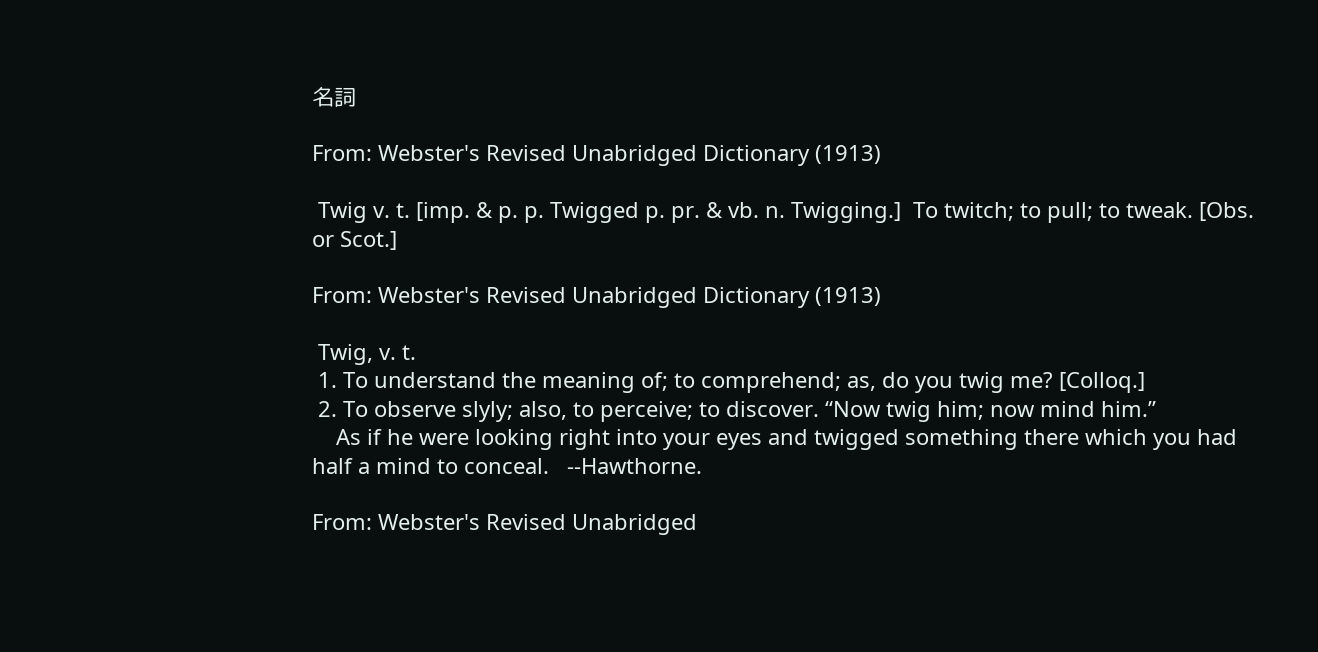名詞

From: Webster's Revised Unabridged Dictionary (1913)

 Twig v. t. [imp. & p. p. Twigged p. pr. & vb. n. Twigging.]  To twitch; to pull; to tweak. [Obs. or Scot.]

From: Webster's Revised Unabridged Dictionary (1913)

 Twig, v. t.
 1. To understand the meaning of; to comprehend; as, do you twig me? [Colloq.]
 2. To observe slyly; also, to perceive; to discover. “Now twig him; now mind him.”
    As if he were looking right into your eyes and twigged something there which you had half a mind to conceal.   --Hawthorne.

From: Webster's Revised Unabridged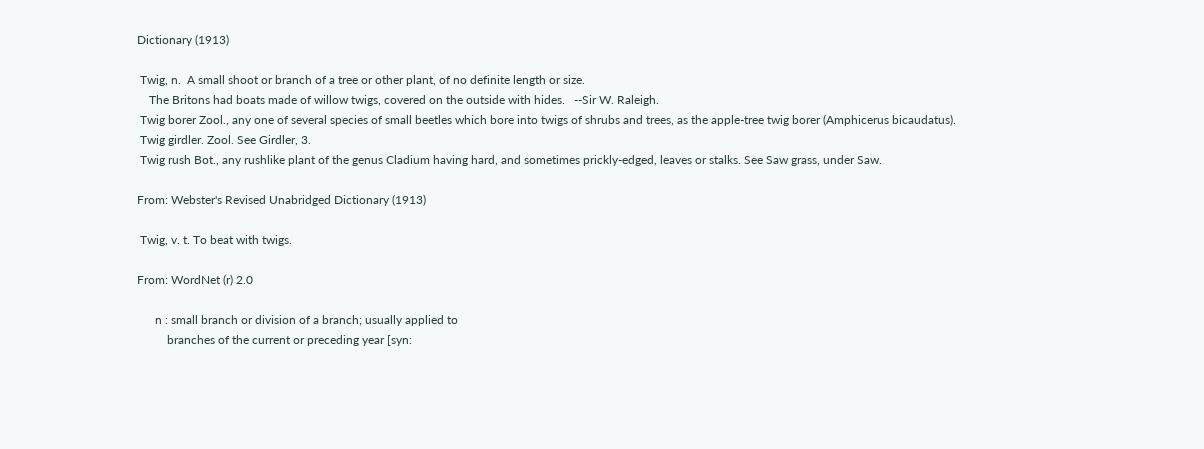Dictionary (1913)

 Twig, n.  A small shoot or branch of a tree or other plant, of no definite length or size.
    The Britons had boats made of willow twigs, covered on the outside with hides.   --Sir W. Raleigh.
 Twig borer Zool., any one of several species of small beetles which bore into twigs of shrubs and trees, as the apple-tree twig borer (Amphicerus bicaudatus).
 Twig girdler. Zool. See Girdler, 3.
 Twig rush Bot., any rushlike plant of the genus Cladium having hard, and sometimes prickly-edged, leaves or stalks. See Saw grass, under Saw.

From: Webster's Revised Unabridged Dictionary (1913)

 Twig, v. t. To beat with twigs.

From: WordNet (r) 2.0

      n : small branch or division of a branch; usually applied to
          branches of the current or preceding year [syn: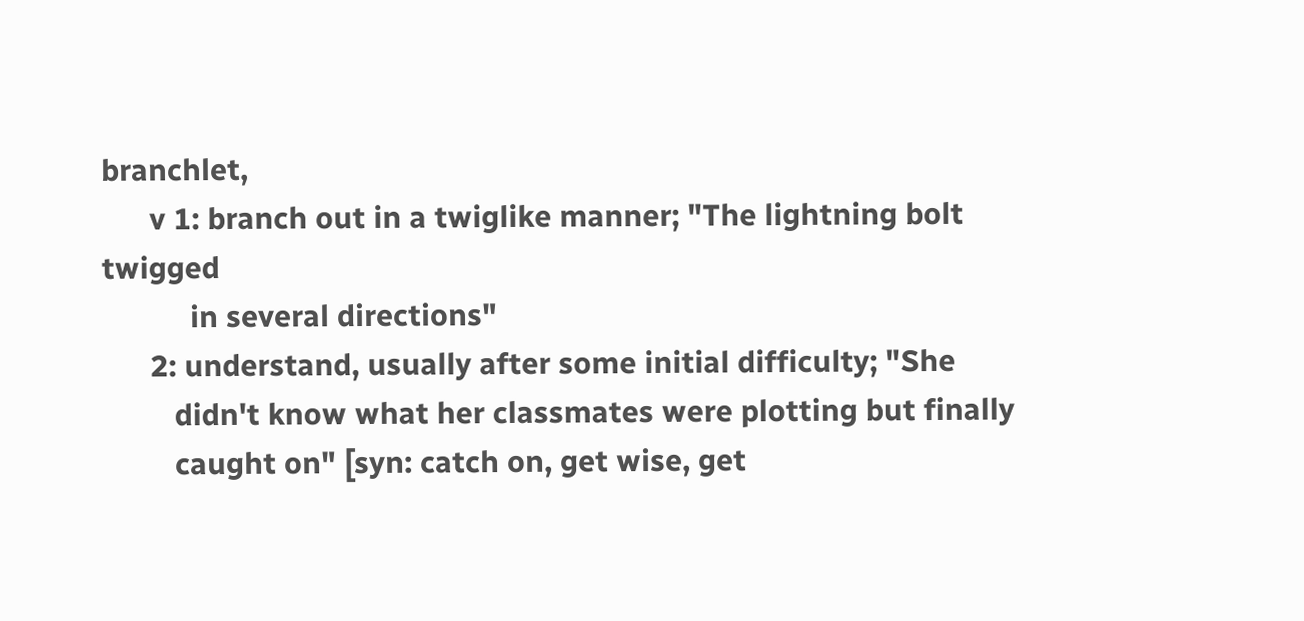branchlet,
      v 1: branch out in a twiglike manner; "The lightning bolt twigged
           in several directions"
      2: understand, usually after some initial difficulty; "She
         didn't know what her classmates were plotting but finally
         caught on" [syn: catch on, get wise, get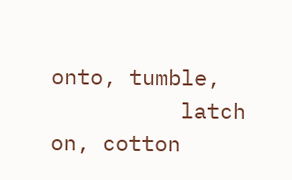onto, tumble,
          latch on, cotton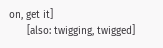on, get it]
      [also: twigging, twigged]